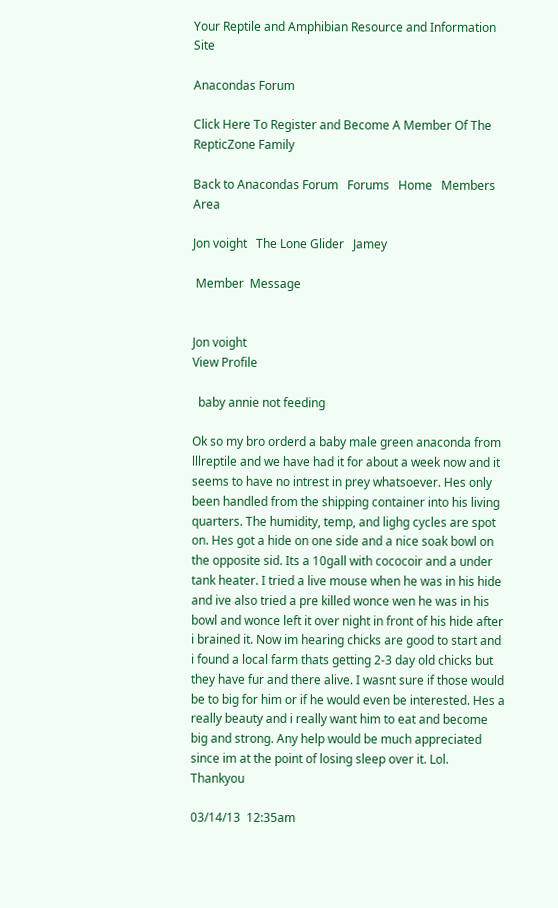Your Reptile and Amphibian Resource and Information Site

Anacondas Forum

Click Here To Register and Become A Member Of The RepticZone Family

Back to Anacondas Forum   Forums   Home   Members Area

Jon voight   The Lone Glider   Jamey

 Member  Message


Jon voight
View Profile

  baby annie not feeding

Ok so my bro orderd a baby male green anaconda from lllreptile and we have had it for about a week now and it seems to have no intrest in prey whatsoever. Hes only been handled from the shipping container into his living quarters. The humidity, temp, and lighg cycles are spot on. Hes got a hide on one side and a nice soak bowl on the opposite sid. Its a 10gall with cococoir and a under tank heater. I tried a live mouse when he was in his hide and ive also tried a pre killed wonce wen he was in his bowl and wonce left it over night in front of his hide after i brained it. Now im hearing chicks are good to start and i found a local farm thats getting 2-3 day old chicks but they have fur and there alive. I wasnt sure if those would be to big for him or if he would even be interested. Hes a really beauty and i really want him to eat and become big and strong. Any help would be much appreciated since im at the point of losing sleep over it. Lol. Thankyou

03/14/13  12:35am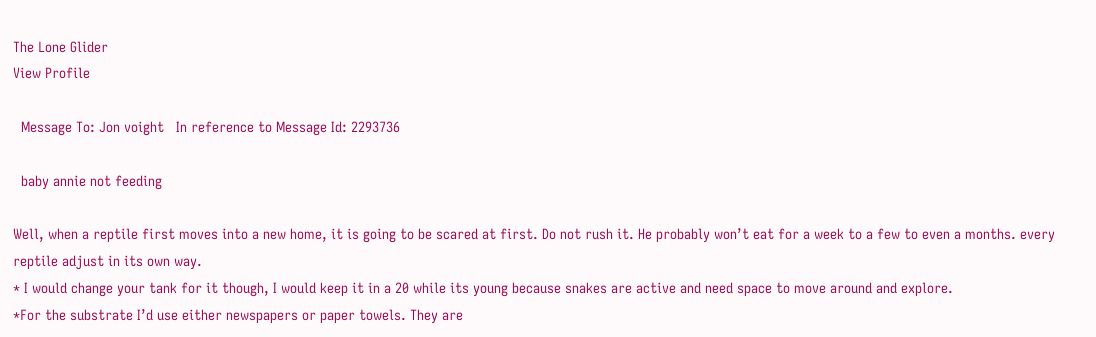The Lone Glider
View Profile

  Message To: Jon voight   In reference to Message Id: 2293736

  baby annie not feeding

Well, when a reptile first moves into a new home, it is going to be scared at first. Do not rush it. He probably won’t eat for a week to a few to even a months. every reptile adjust in its own way.
* I would change your tank for it though, I would keep it in a 20 while its young because snakes are active and need space to move around and explore.
*For the substrate I’d use either newspapers or paper towels. They are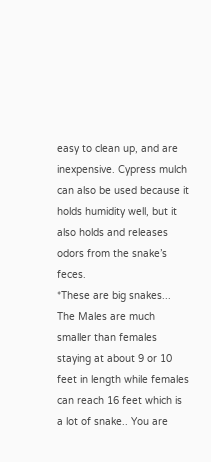easy to clean up, and are inexpensive. Cypress mulch can also be used because it holds humidity well, but it also holds and releases odors from the snake’s feces.
*These are big snakes... The Males are much smaller than females staying at about 9 or 10 feet in length while females can reach 16 feet which is a lot of snake.. You are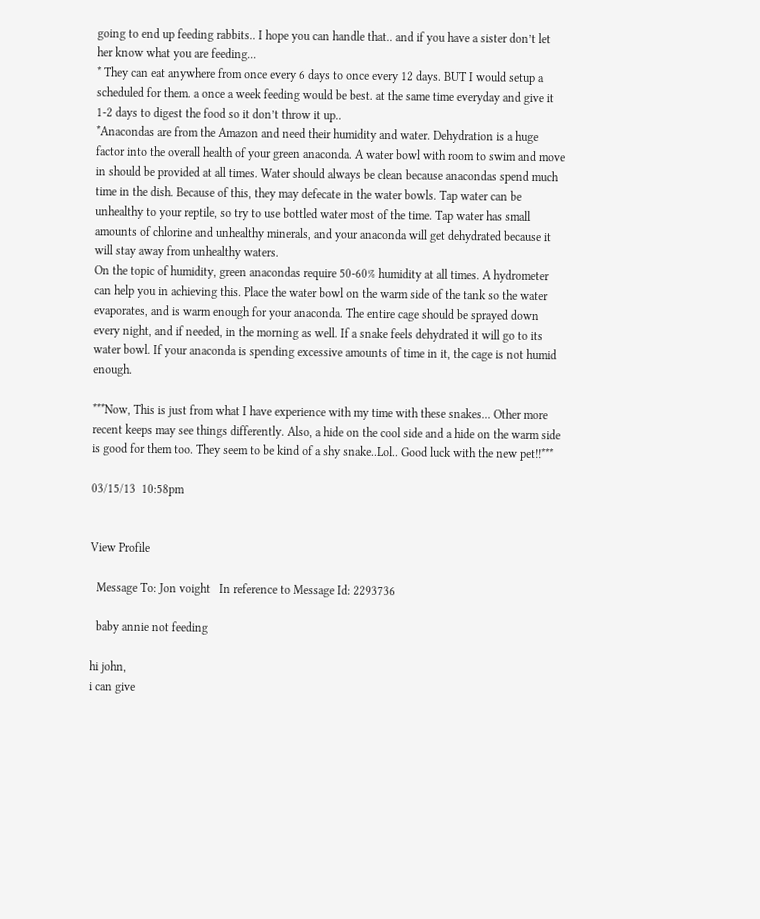going to end up feeding rabbits.. I hope you can handle that.. and if you have a sister don’t let her know what you are feeding...
* They can eat anywhere from once every 6 days to once every 12 days. BUT I would setup a scheduled for them. a once a week feeding would be best. at the same time everyday and give it 1-2 days to digest the food so it don’t throw it up..
*Anacondas are from the Amazon and need their humidity and water. Dehydration is a huge factor into the overall health of your green anaconda. A water bowl with room to swim and move in should be provided at all times. Water should always be clean because anacondas spend much time in the dish. Because of this, they may defecate in the water bowls. Tap water can be unhealthy to your reptile, so try to use bottled water most of the time. Tap water has small amounts of chlorine and unhealthy minerals, and your anaconda will get dehydrated because it will stay away from unhealthy waters.
On the topic of humidity, green anacondas require 50-60% humidity at all times. A hydrometer can help you in achieving this. Place the water bowl on the warm side of the tank so the water evaporates, and is warm enough for your anaconda. The entire cage should be sprayed down every night, and if needed, in the morning as well. If a snake feels dehydrated it will go to its water bowl. If your anaconda is spending excessive amounts of time in it, the cage is not humid enough.

***Now, This is just from what I have experience with my time with these snakes... Other more recent keeps may see things differently. Also, a hide on the cool side and a hide on the warm side is good for them too. They seem to be kind of a shy snake..Lol.. Good luck with the new pet!!***

03/15/13  10:58pm


View Profile

  Message To: Jon voight   In reference to Message Id: 2293736

  baby annie not feeding

hi john,
i can give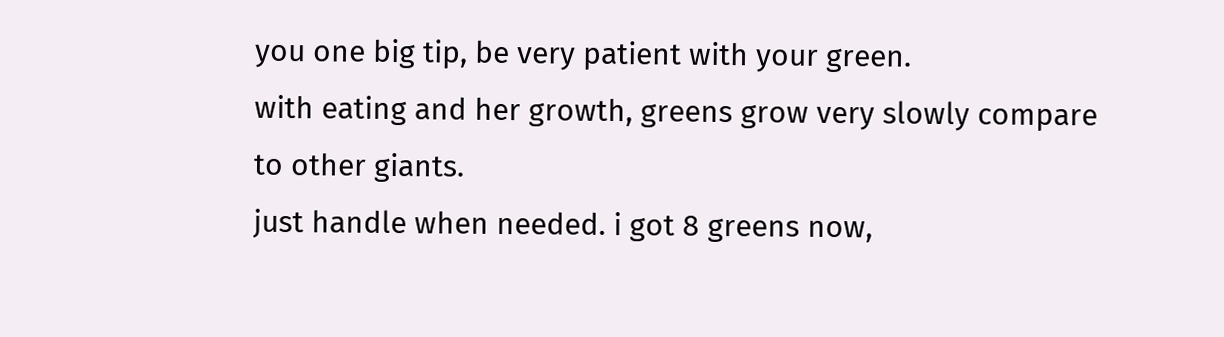you one big tip, be very patient with your green.
with eating and her growth, greens grow very slowly compare to other giants.
just handle when needed. i got 8 greens now,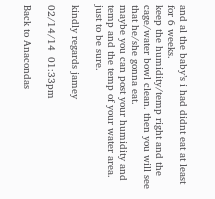and al the baby’s i had didnt eat at least for 6 weeks.
keep the humidity/temp right and the cage/water bowl clean. then you will see that he/she gonna eat.
maybe you can post your humidity and temp and the temp of your water area. just to be sure.

kindly regards jamey

02/14/14  01:33pm

Back to Anacondas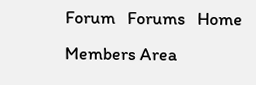Forum   Forums   Home   Members Area